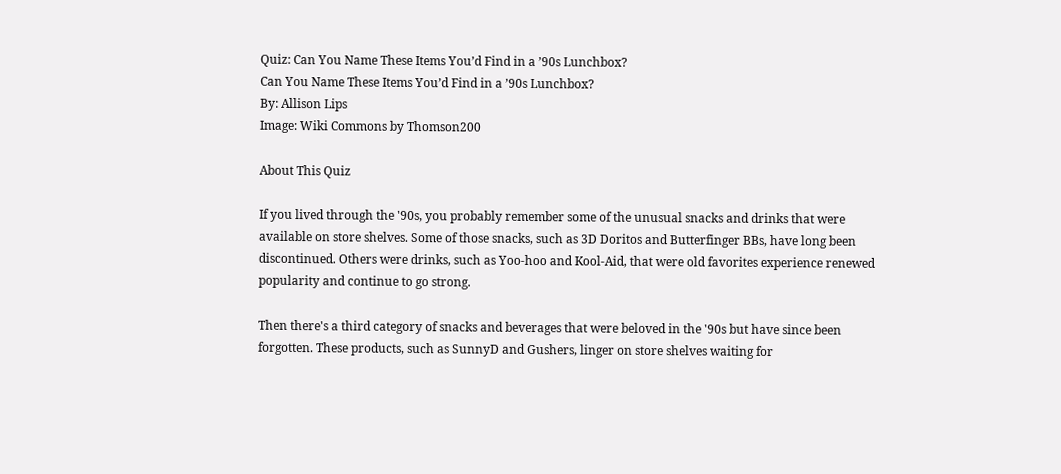Quiz: Can You Name These Items You’d Find in a ’90s Lunchbox?
Can You Name These Items You’d Find in a ’90s Lunchbox?
By: Allison Lips
Image: Wiki Commons by Thomson200

About This Quiz

If you lived through the '90s, you probably remember some of the unusual snacks and drinks that were available on store shelves. Some of those snacks, such as 3D Doritos and Butterfinger BBs, have long been discontinued. Others were drinks, such as Yoo-hoo and Kool-Aid, that were old favorites experience renewed popularity and continue to go strong.

Then there's a third category of snacks and beverages that were beloved in the '90s but have since been forgotten. These products, such as SunnyD and Gushers, linger on store shelves waiting for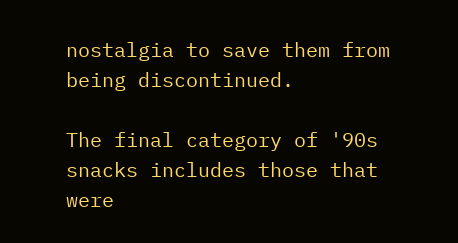nostalgia to save them from being discontinued.

The final category of '90s snacks includes those that were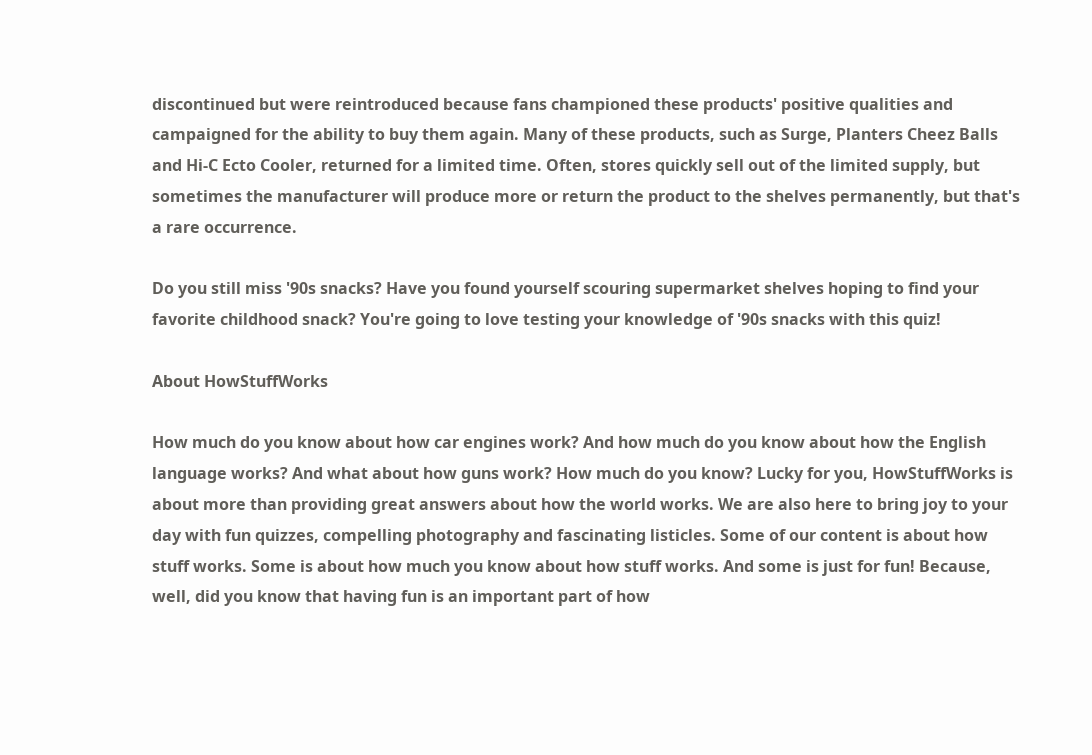discontinued but were reintroduced because fans championed these products' positive qualities and campaigned for the ability to buy them again. Many of these products, such as Surge, Planters Cheez Balls and Hi-C Ecto Cooler, returned for a limited time. Often, stores quickly sell out of the limited supply, but sometimes the manufacturer will produce more or return the product to the shelves permanently, but that's a rare occurrence.

Do you still miss '90s snacks? Have you found yourself scouring supermarket shelves hoping to find your favorite childhood snack? You're going to love testing your knowledge of '90s snacks with this quiz!

About HowStuffWorks

How much do you know about how car engines work? And how much do you know about how the English language works? And what about how guns work? How much do you know? Lucky for you, HowStuffWorks is about more than providing great answers about how the world works. We are also here to bring joy to your day with fun quizzes, compelling photography and fascinating listicles. Some of our content is about how stuff works. Some is about how much you know about how stuff works. And some is just for fun! Because, well, did you know that having fun is an important part of how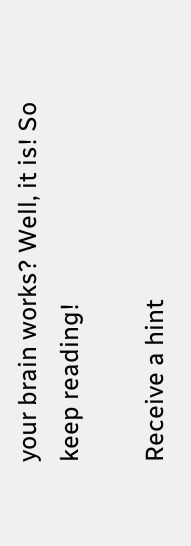your brain works? Well, it is! So keep reading!

Receive a hint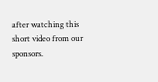after watching this short video from our sponsors.